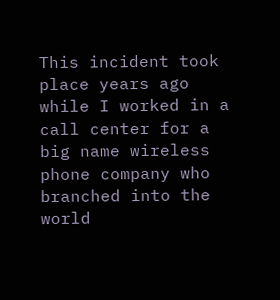This incident took place years ago while I worked in a call center for a big name wireless phone company who branched into the world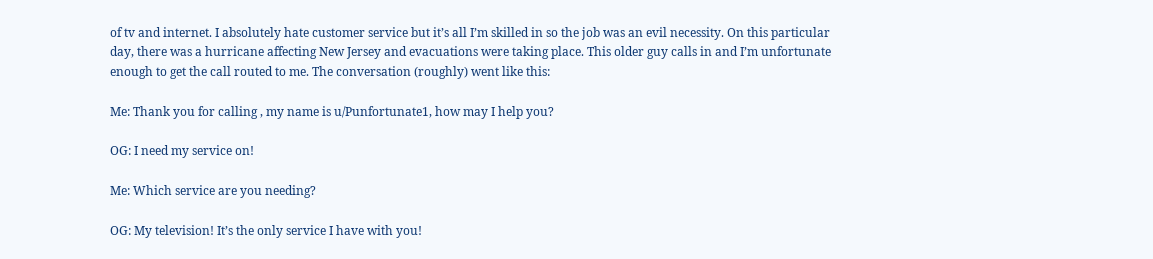of tv and internet. I absolutely hate customer service but it’s all I’m skilled in so the job was an evil necessity. On this particular day, there was a hurricane affecting New Jersey and evacuations were taking place. This older guy calls in and I’m unfortunate enough to get the call routed to me. The conversation (roughly) went like this:

Me: Thank you for calling , my name is u/Punfortunate1, how may I help you?

OG: I need my service on!

Me: Which service are you needing?

OG: My television! It’s the only service I have with you!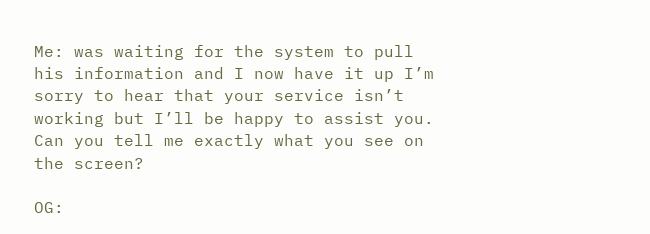Me: was waiting for the system to pull his information and I now have it up I’m sorry to hear that your service isn’t working but I’ll be happy to assist you. Can you tell me exactly what you see on the screen?

OG: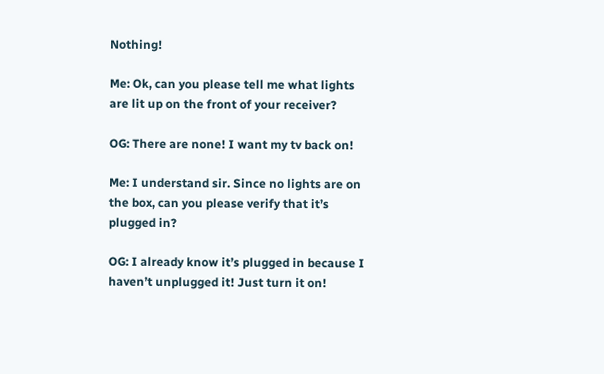Nothing!

Me: Ok, can you please tell me what lights are lit up on the front of your receiver?

OG: There are none! I want my tv back on!

Me: I understand sir. Since no lights are on the box, can you please verify that it’s plugged in?

OG: I already know it’s plugged in because I haven’t unplugged it! Just turn it on!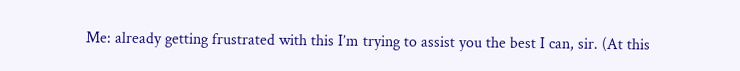Me: already getting frustrated with this I’m trying to assist you the best I can, sir. (At this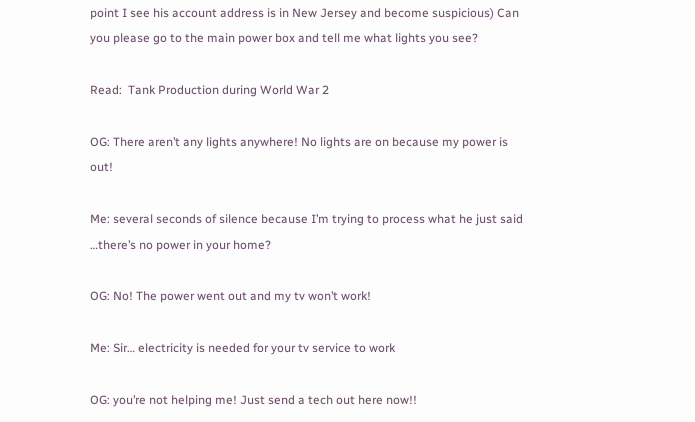point I see his account address is in New Jersey and become suspicious) Can you please go to the main power box and tell me what lights you see?

Read:  Tank Production during World War 2

OG: There aren’t any lights anywhere! No lights are on because my power is out!

Me: several seconds of silence because I’m trying to process what he just said …there’s no power in your home?

OG: No! The power went out and my tv won’t work!

Me: Sir… electricity is needed for your tv service to work

OG: you’re not helping me! Just send a tech out here now!!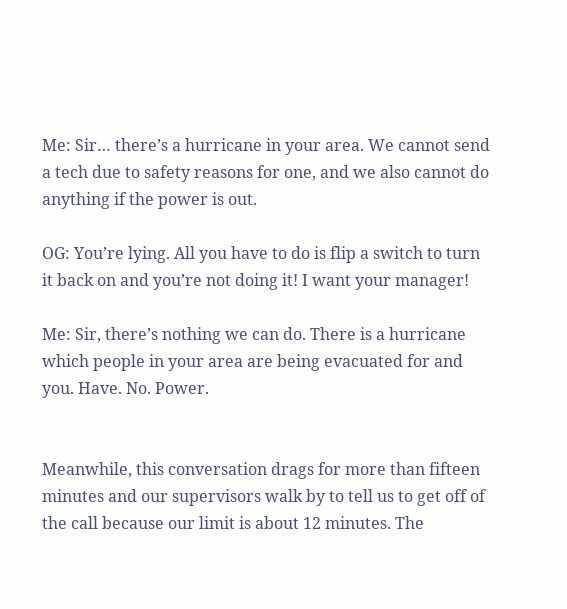Me: Sir… there’s a hurricane in your area. We cannot send a tech due to safety reasons for one, and we also cannot do anything if the power is out.

OG: You’re lying. All you have to do is flip a switch to turn it back on and you’re not doing it! I want your manager!

Me: Sir, there’s nothing we can do. There is a hurricane which people in your area are being evacuated for and you. Have. No. Power.


Meanwhile, this conversation drags for more than fifteen minutes and our supervisors walk by to tell us to get off of the call because our limit is about 12 minutes. The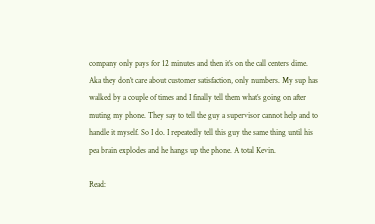company only pays for 12 minutes and then it’s on the call centers dime. Aka they don’t care about customer satisfaction, only numbers. My sup has walked by a couple of times and I finally tell them what’s going on after muting my phone. They say to tell the guy a supervisor cannot help and to handle it myself. So I do. I repeatedly tell this guy the same thing until his pea brain explodes and he hangs up the phone. A total Kevin.

Read: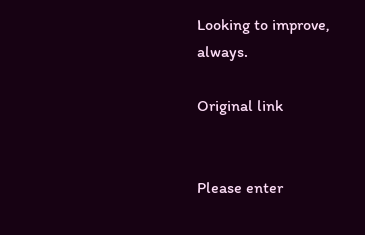Looking to improve, always.

Original link


Please enter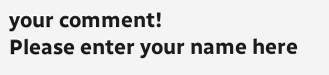your comment!
Please enter your name here